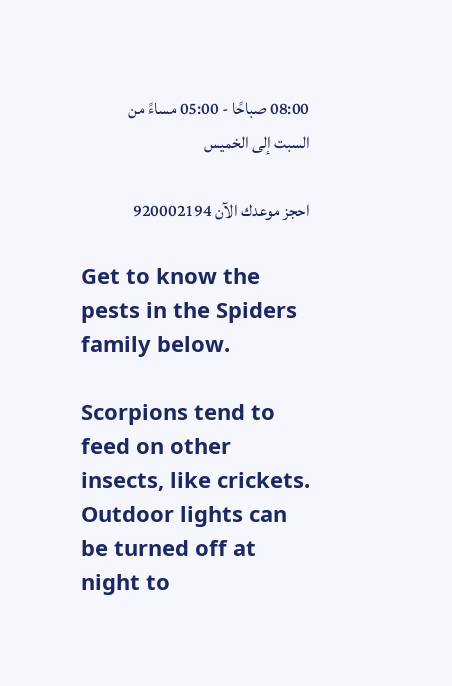08:00 صباحًا - 05:00 مساءً من السبت إلى الخميس

احجز موعدك الآن 920002194

Get to know the pests in the Spiders family below.

Scorpions tend to feed on other insects, like crickets. Outdoor lights can be turned off at night to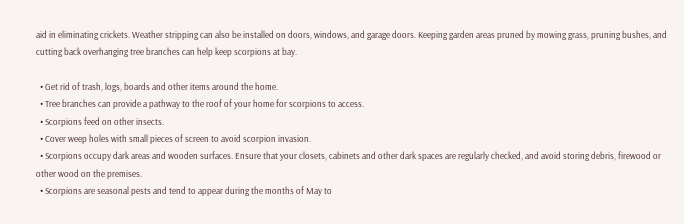aid in eliminating crickets. Weather stripping can also be installed on doors, windows, and garage doors. Keeping garden areas pruned by mowing grass, pruning bushes, and cutting back overhanging tree branches can help keep scorpions at bay.

  • Get rid of trash, logs, boards and other items around the home.
  • Tree branches can provide a pathway to the roof of your home for scorpions to access.
  • Scorpions feed on other insects.
  • Cover weep holes with small pieces of screen to avoid scorpion invasion.
  • Scorpions occupy dark areas and wooden surfaces. Ensure that your closets, cabinets and other dark spaces are regularly checked, and avoid storing debris, firewood or other wood on the premises.
  • Scorpions are seasonal pests and tend to appear during the months of May to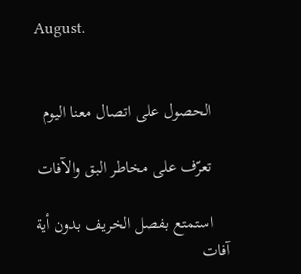August.


    الحصول على اتصال معنا اليوم

    تعرّف على مخاطر البق والآفات

    استمتع بفصل الخريف بدون أية آفات